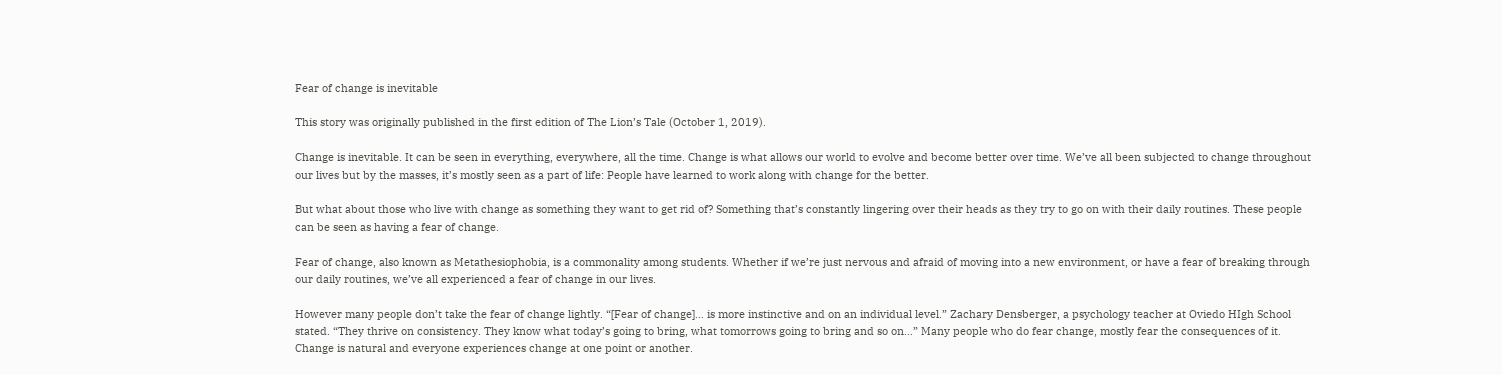Fear of change is inevitable

This story was originally published in the first edition of The Lion’s Tale (October 1, 2019).

Change is inevitable. It can be seen in everything, everywhere, all the time. Change is what allows our world to evolve and become better over time. We’ve all been subjected to change throughout our lives but by the masses, it’s mostly seen as a part of life: People have learned to work along with change for the better.

But what about those who live with change as something they want to get rid of? Something that’s constantly lingering over their heads as they try to go on with their daily routines. These people can be seen as having a fear of change.

Fear of change, also known as Metathesiophobia, is a commonality among students. Whether if we’re just nervous and afraid of moving into a new environment, or have a fear of breaking through our daily routines, we’ve all experienced a fear of change in our lives.

However many people don’t take the fear of change lightly. “[Fear of change]… is more instinctive and on an individual level.” Zachary Densberger, a psychology teacher at Oviedo HIgh School stated. “They thrive on consistency. They know what today’s going to bring, what tomorrows going to bring and so on…” Many people who do fear change, mostly fear the consequences of it. Change is natural and everyone experiences change at one point or another.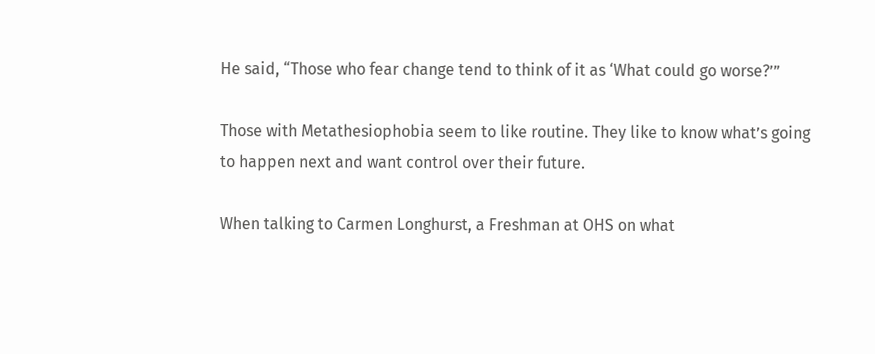He said, “Those who fear change tend to think of it as ‘What could go worse?’”

Those with Metathesiophobia seem to like routine. They like to know what’s going to happen next and want control over their future.

When talking to Carmen Longhurst, a Freshman at OHS on what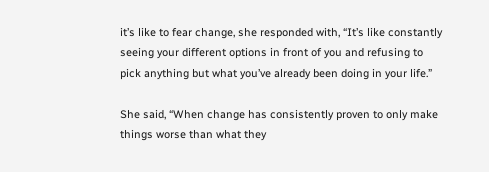it’s like to fear change, she responded with, “It’s like constantly seeing your different options in front of you and refusing to pick anything but what you’ve already been doing in your life.”

She said, “When change has consistently proven to only make things worse than what they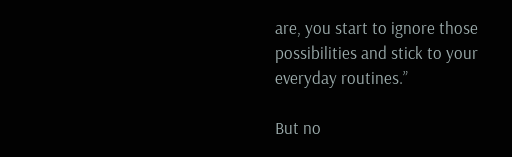are, you start to ignore those possibilities and stick to your everyday routines.”

But no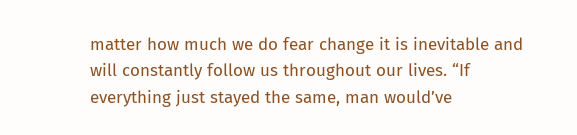matter how much we do fear change it is inevitable and will constantly follow us throughout our lives. “If everything just stayed the same, man would’ve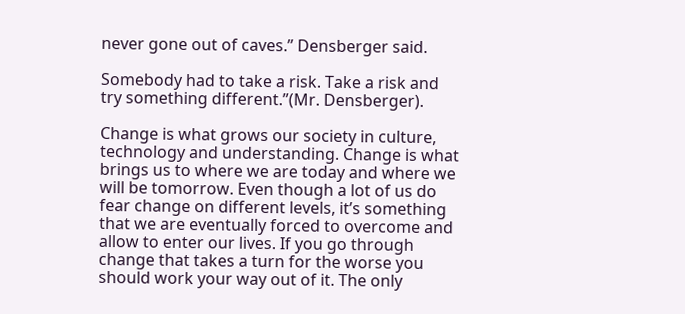never gone out of caves.” Densberger said.

Somebody had to take a risk. Take a risk and try something different.”(Mr. Densberger).

Change is what grows our society in culture, technology and understanding. Change is what brings us to where we are today and where we will be tomorrow. Even though a lot of us do fear change on different levels, it’s something that we are eventually forced to overcome and allow to enter our lives. If you go through change that takes a turn for the worse you should work your way out of it. The only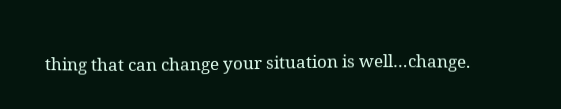thing that can change your situation is well…change.